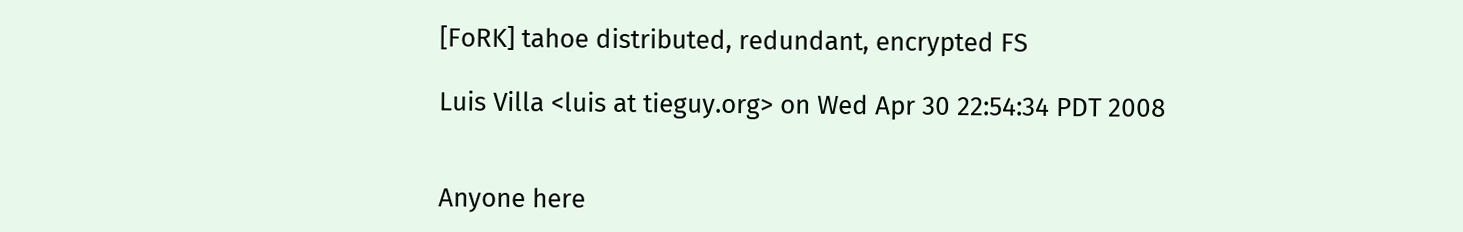[FoRK] tahoe distributed, redundant, encrypted FS

Luis Villa <luis at tieguy.org> on Wed Apr 30 22:54:34 PDT 2008


Anyone here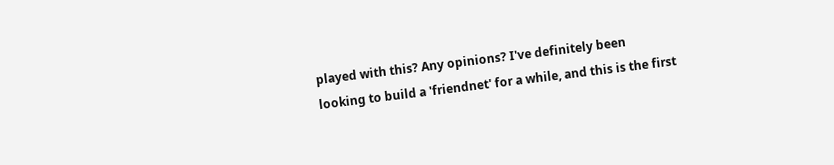played with this? Any opinions? I've definitely been
looking to build a 'friendnet' for a while, and this is the first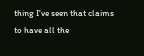thing I've seen that claims to have all the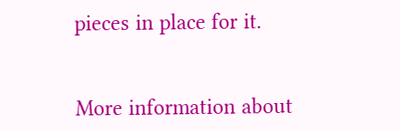pieces in place for it.


More information about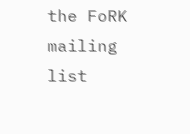the FoRK mailing list